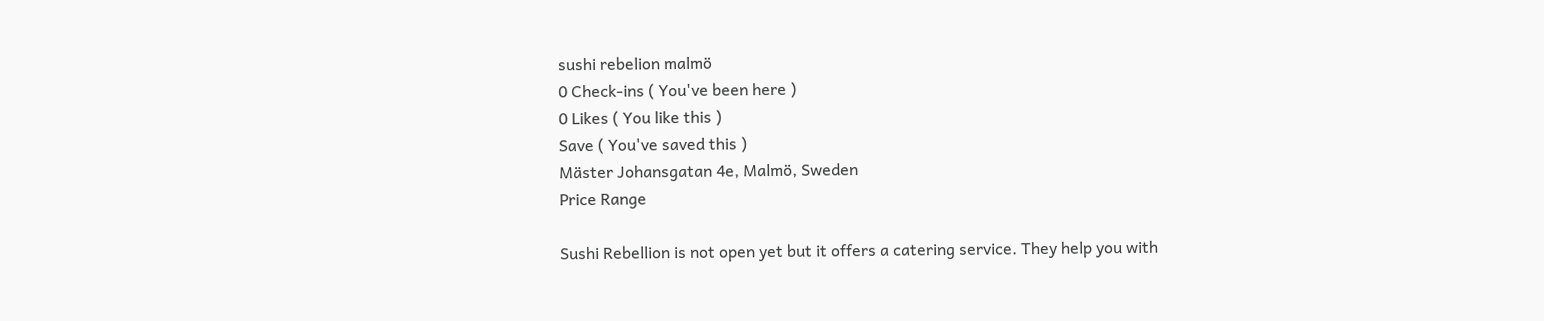sushi rebelion malmö
0 Check-ins ( You've been here )
0 Likes ( You like this )
Save ( You've saved this )
Mäster Johansgatan 4e, Malmö, Sweden
Price Range

Sushi Rebellion is not open yet but it offers a catering service. They help you with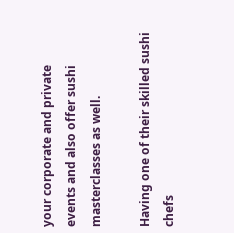your corporate and private events and also offer sushi masterclasses as well.

Having one of their skilled sushi chefs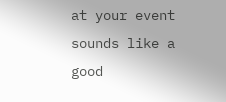at your event sounds like a good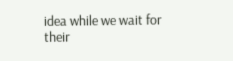idea while we wait for their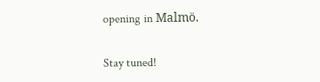opening in Malmö.

Stay tuned!